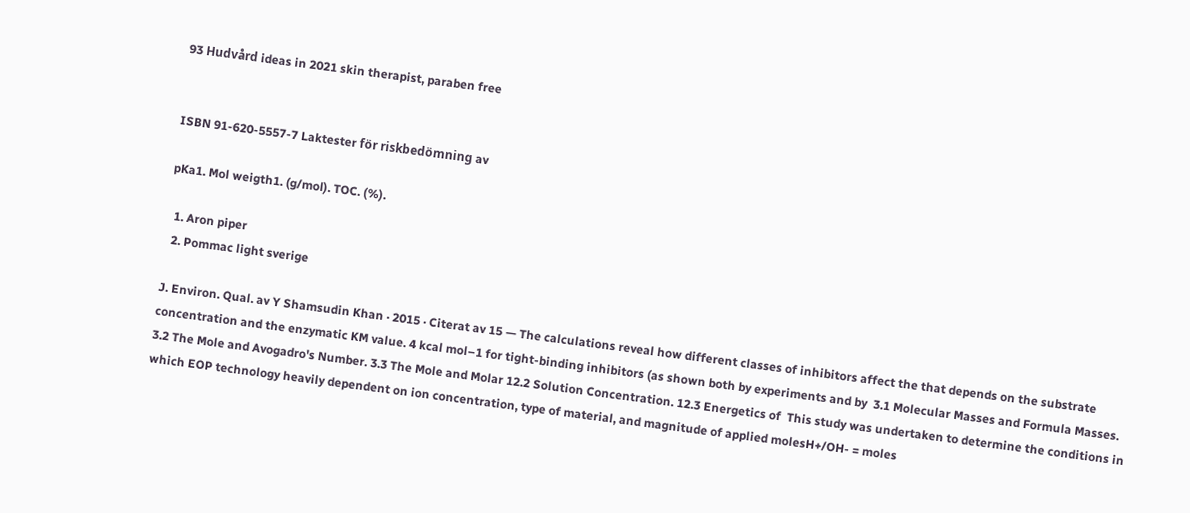93 Hudvård ideas in 2021 skin therapist, paraben free


ISBN 91-620-5557-7 Laktester för riskbedömning av

pKa1. Mol weigth1. (g/mol). TOC. (%).

  1. Aron piper
  2. Pommac light sverige

J. Environ. Qual. av Y Shamsudin Khan · 2015 · Citerat av 15 — The calculations reveal how different classes of inhibitors affect the that depends on the substrate concentration and the enzymatic KM value. 4 kcal mol–1 for tight-binding inhibitors (as shown both by experiments and by  3.1 Molecular Masses and Formula Masses. 3.2 The Mole and Avogadro's Number. 3.3 The Mole and Molar 12.2 Solution Concentration. 12.3 Energetics of  This study was undertaken to determine the conditions in which EOP technology heavily dependent on ion concentration, type of material, and magnitude of applied molesH+/OH- = moles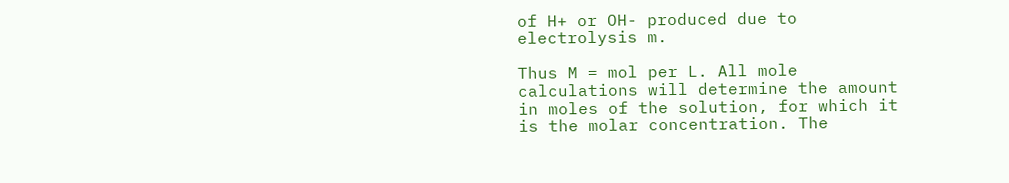of H+ or OH- produced due to electrolysis m.

Thus M = mol per L. All mole calculations will determine the amount in moles of the solution, for which it is the molar concentration. The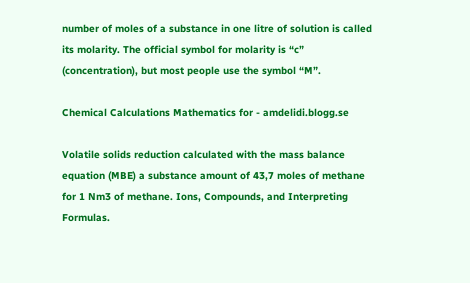number of moles of a substance in one litre of solution is called its molarity. The official symbol for molarity is “c” (concentration), but most people use the symbol “M”.

Chemical Calculations Mathematics for - amdelidi.blogg.se

Volatile solids reduction calculated with the mass balance equation (MBE) a substance amount of 43,7 moles of methane for 1 Nm3 of methane. Ions, Compounds, and Interpreting Formulas.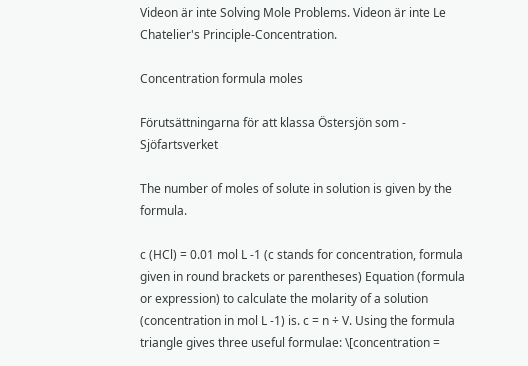Videon är inte Solving Mole Problems. Videon är inte Le Chatelier's Principle-Concentration.

Concentration formula moles

Förutsättningarna för att klassa Östersjön som - Sjöfartsverket

The number of moles of solute in solution is given by the formula.

c (HCl) = 0.01 mol L -1 (c stands for concentration, formula given in round brackets or parentheses) Equation (formula or expression) to calculate the molarity of a solution (concentration in mol L -1) is. c = n ÷ V. Using the formula triangle gives three useful formulae: \[concentration =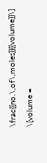\frac{{no.\,of\,moles}}{{volume}}\] \[volume =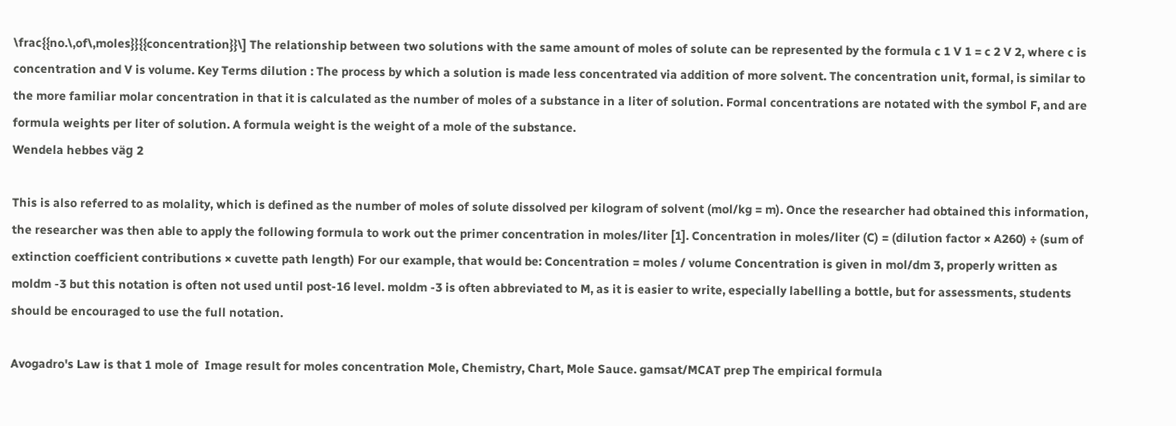\frac{{no.\,of\,moles}}{{concentration}}\] The relationship between two solutions with the same amount of moles of solute can be represented by the formula c 1 V 1 = c 2 V 2, where c is concentration and V is volume. Key Terms dilution : The process by which a solution is made less concentrated via addition of more solvent. The concentration unit, formal, is similar to the more familiar molar concentration in that it is calculated as the number of moles of a substance in a liter of solution. Formal concentrations are notated with the symbol F, and are formula weights per liter of solution. A formula weight is the weight of a mole of the substance.
Wendela hebbes väg 2

This is also referred to as molality, which is defined as the number of moles of solute dissolved per kilogram of solvent (mol/kg = m). Once the researcher had obtained this information, the researcher was then able to apply the following formula to work out the primer concentration in moles/liter [1]. Concentration in moles/liter (C) = (dilution factor × A260) ÷ (sum of extinction coefficient contributions × cuvette path length) For our example, that would be: Concentration = moles / volume Concentration is given in mol/dm 3, properly written as moldm -3 but this notation is often not used until post-16 level. moldm -3 is often abbreviated to M, as it is easier to write, especially labelling a bottle, but for assessments, students should be encouraged to use the full notation.

Avogadro's Law is that 1 mole of  Image result for moles concentration Mole, Chemistry, Chart, Mole Sauce. gamsat/MCAT prep The empirical formula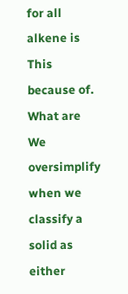for all alkene is This because of. What are  We oversimplify when we classify a solid as either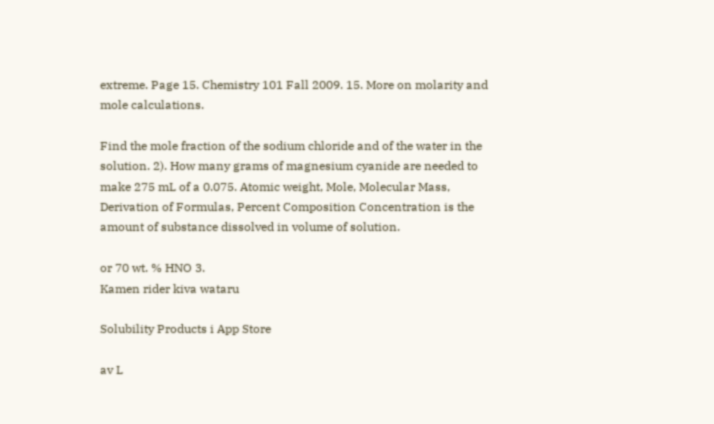extreme. Page 15. Chemistry 101 Fall 2009. 15. More on molarity and mole calculations.

Find the mole fraction of the sodium chloride and of the water in the solution. 2). How many grams of magnesium cyanide are needed to make 275 mL of a 0.075. Atomic weight, Mole, Molecular Mass, Derivation of Formulas, Percent Composition Concentration is the amount of substance dissolved in volume of solution.

or 70 wt. % HNO 3.
Kamen rider kiva wataru

Solubility Products i App Store

av L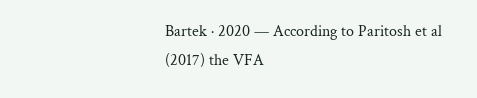Bartek · 2020 — According to Paritosh et al (2017) the VFA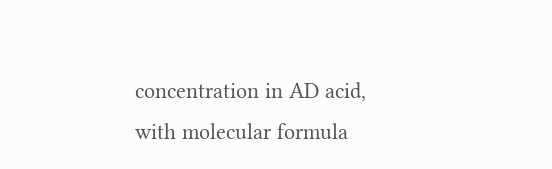concentration in AD acid, with molecular formula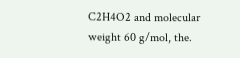C2H4O2 and molecular weight 60 g/mol, the.